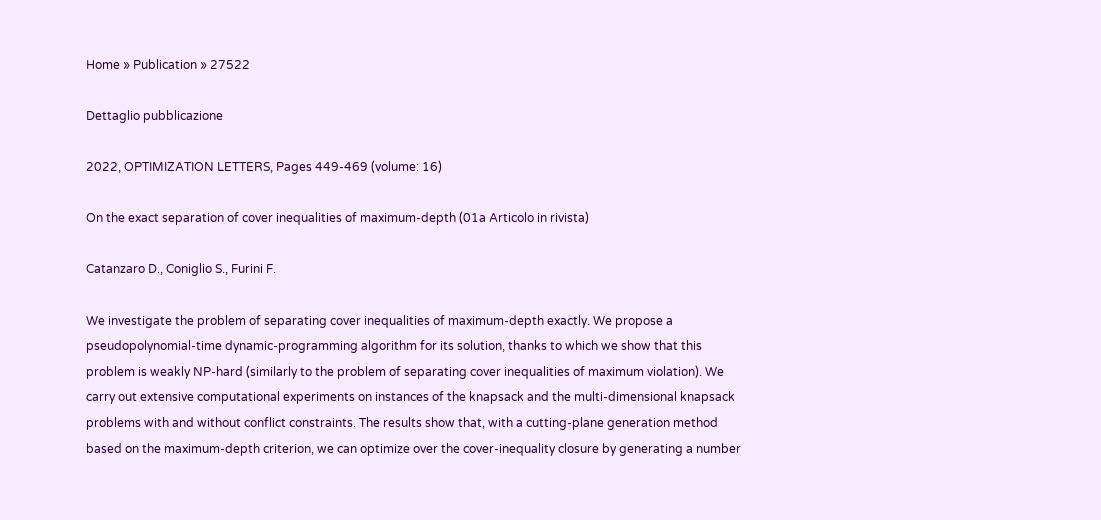Home » Publication » 27522

Dettaglio pubblicazione

2022, OPTIMIZATION LETTERS, Pages 449-469 (volume: 16)

On the exact separation of cover inequalities of maximum-depth (01a Articolo in rivista)

Catanzaro D., Coniglio S., Furini F.

We investigate the problem of separating cover inequalities of maximum-depth exactly. We propose a pseudopolynomial-time dynamic-programming algorithm for its solution, thanks to which we show that this problem is weakly NP-hard (similarly to the problem of separating cover inequalities of maximum violation). We carry out extensive computational experiments on instances of the knapsack and the multi-dimensional knapsack problems with and without conflict constraints. The results show that, with a cutting-plane generation method based on the maximum-depth criterion, we can optimize over the cover-inequality closure by generating a number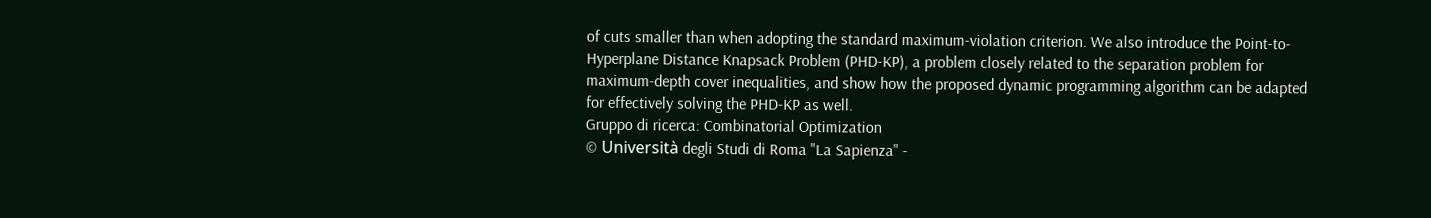of cuts smaller than when adopting the standard maximum-violation criterion. We also introduce the Point-to-Hyperplane Distance Knapsack Problem (PHD-KP), a problem closely related to the separation problem for maximum-depth cover inequalities, and show how the proposed dynamic programming algorithm can be adapted for effectively solving the PHD-KP as well.
Gruppo di ricerca: Combinatorial Optimization
© Università degli Studi di Roma "La Sapienza" -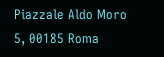Piazzale Aldo Moro 5, 00185 Roma